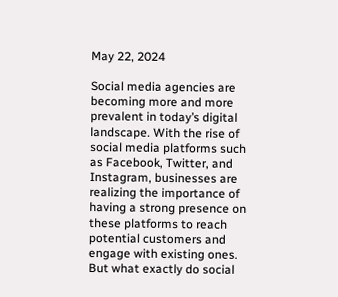May 22, 2024

Social media agencies are becoming more and more prevalent in today’s digital landscape. With the rise of social media platforms such as Facebook, Twitter, and Instagram, businesses are realizing the importance of having a strong presence on these platforms to reach potential customers and engage with existing ones. But what exactly do social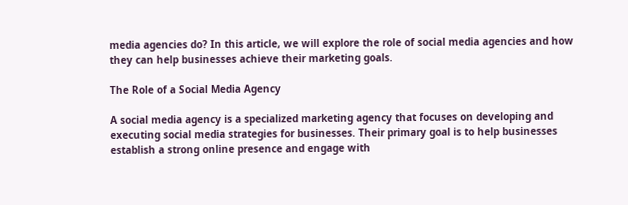media agencies do? In this article, we will explore the role of social media agencies and how they can help businesses achieve their marketing goals.

The Role of a Social Media Agency

A social media agency is a specialized marketing agency that focuses on developing and executing social media strategies for businesses. Their primary goal is to help businesses establish a strong online presence and engage with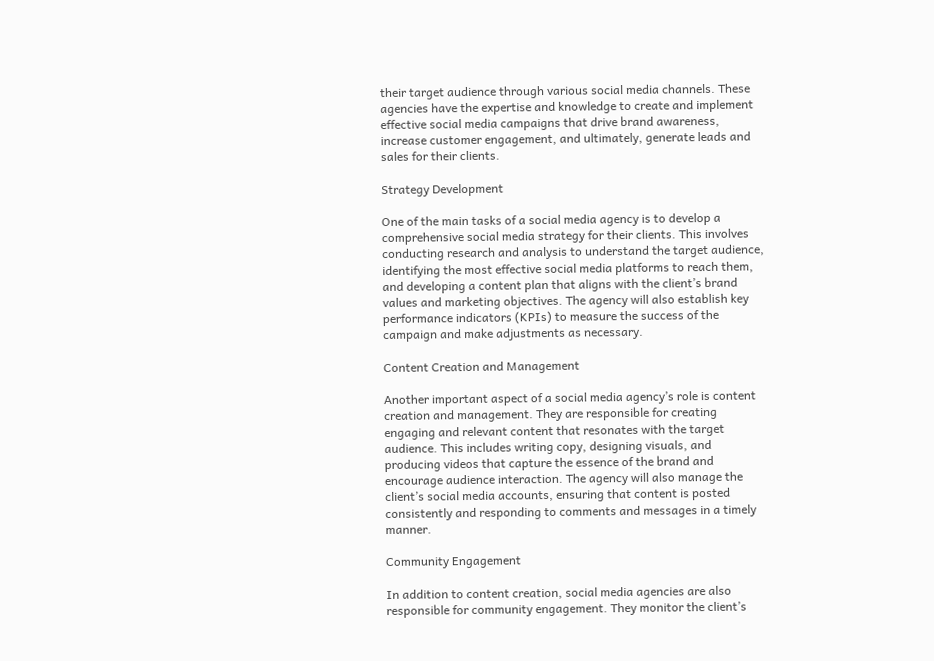their target audience through various social media channels. These agencies have the expertise and knowledge to create and implement effective social media campaigns that drive brand awareness, increase customer engagement, and ultimately, generate leads and sales for their clients.

Strategy Development

One of the main tasks of a social media agency is to develop a comprehensive social media strategy for their clients. This involves conducting research and analysis to understand the target audience, identifying the most effective social media platforms to reach them, and developing a content plan that aligns with the client’s brand values and marketing objectives. The agency will also establish key performance indicators (KPIs) to measure the success of the campaign and make adjustments as necessary.

Content Creation and Management

Another important aspect of a social media agency’s role is content creation and management. They are responsible for creating engaging and relevant content that resonates with the target audience. This includes writing copy, designing visuals, and producing videos that capture the essence of the brand and encourage audience interaction. The agency will also manage the client’s social media accounts, ensuring that content is posted consistently and responding to comments and messages in a timely manner.

Community Engagement

In addition to content creation, social media agencies are also responsible for community engagement. They monitor the client’s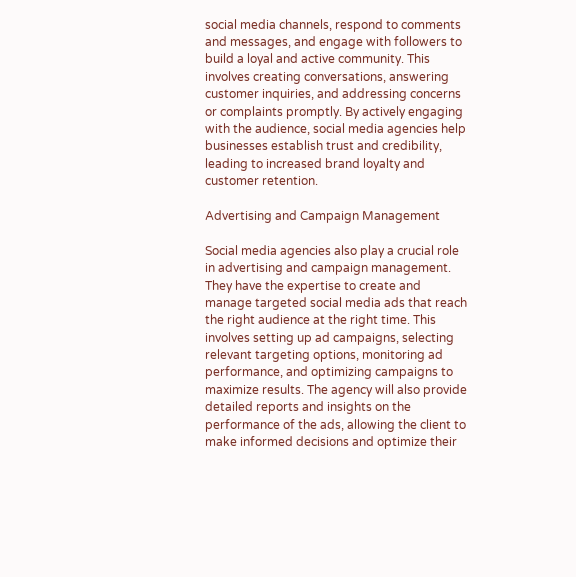social media channels, respond to comments and messages, and engage with followers to build a loyal and active community. This involves creating conversations, answering customer inquiries, and addressing concerns or complaints promptly. By actively engaging with the audience, social media agencies help businesses establish trust and credibility, leading to increased brand loyalty and customer retention.

Advertising and Campaign Management

Social media agencies also play a crucial role in advertising and campaign management. They have the expertise to create and manage targeted social media ads that reach the right audience at the right time. This involves setting up ad campaigns, selecting relevant targeting options, monitoring ad performance, and optimizing campaigns to maximize results. The agency will also provide detailed reports and insights on the performance of the ads, allowing the client to make informed decisions and optimize their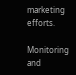marketing efforts.

Monitoring and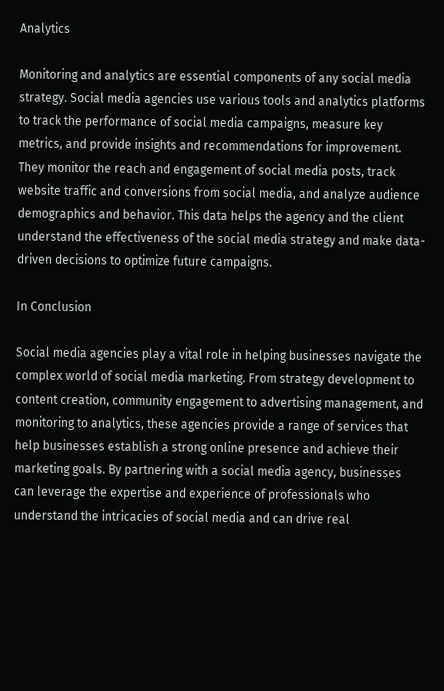Analytics

Monitoring and analytics are essential components of any social media strategy. Social media agencies use various tools and analytics platforms to track the performance of social media campaigns, measure key metrics, and provide insights and recommendations for improvement. They monitor the reach and engagement of social media posts, track website traffic and conversions from social media, and analyze audience demographics and behavior. This data helps the agency and the client understand the effectiveness of the social media strategy and make data-driven decisions to optimize future campaigns.

In Conclusion

Social media agencies play a vital role in helping businesses navigate the complex world of social media marketing. From strategy development to content creation, community engagement to advertising management, and monitoring to analytics, these agencies provide a range of services that help businesses establish a strong online presence and achieve their marketing goals. By partnering with a social media agency, businesses can leverage the expertise and experience of professionals who understand the intricacies of social media and can drive real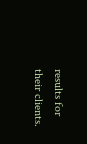results for their clients.